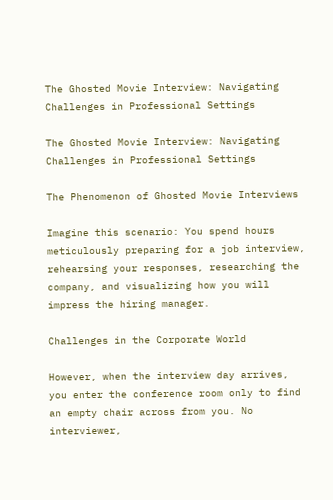The Ghosted Movie Interview: Navigating Challenges in Professional Settings

The Ghosted Movie Interview: Navigating Challenges in Professional Settings

The Phenomenon of Ghosted Movie Interviews

Imagine this scenario: You spend hours meticulously preparing for a job interview, rehearsing your responses, researching the company, and visualizing how you will impress the hiring manager.

Challenges in the Corporate World

However, when the interview day arrives, you enter the conference room only to find an empty chair across from you. No interviewer,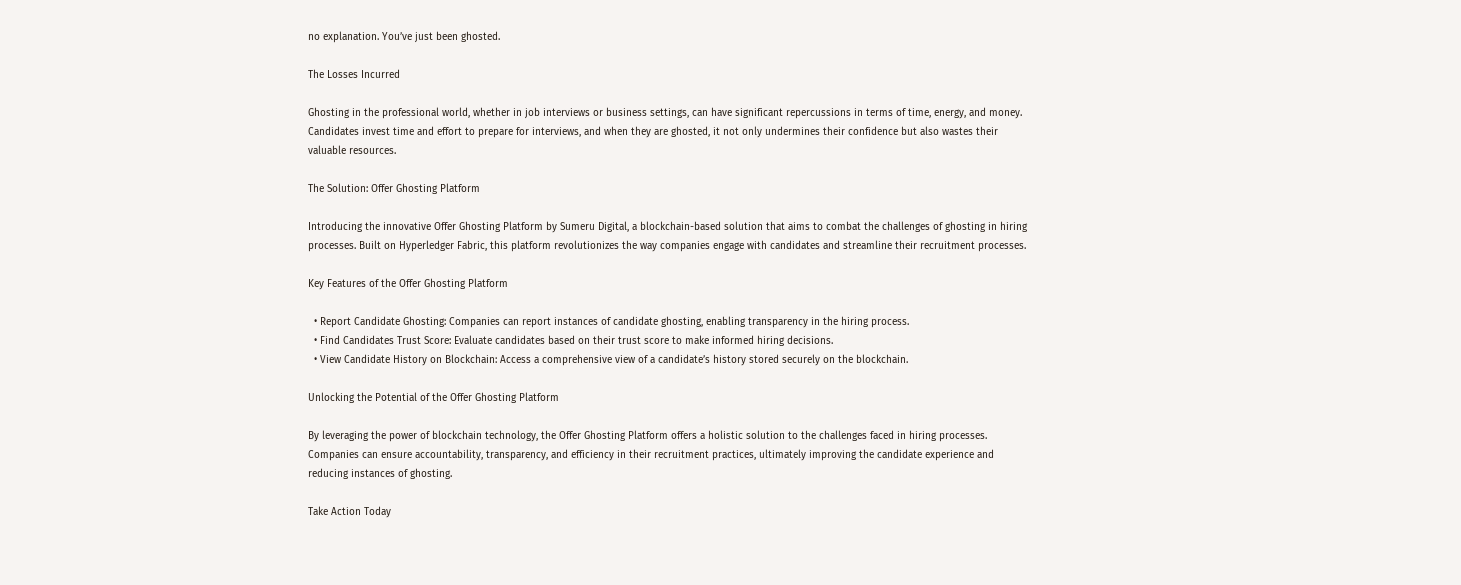no explanation. You’ve just been ghosted.

The Losses Incurred

Ghosting in the professional world, whether in job interviews or business settings, can have significant repercussions in terms of time, energy, and money. Candidates invest time and effort to prepare for interviews, and when they are ghosted, it not only undermines their confidence but also wastes their valuable resources.

The Solution: Offer Ghosting Platform

Introducing the innovative Offer Ghosting Platform by Sumeru Digital, a blockchain-based solution that aims to combat the challenges of ghosting in hiring processes. Built on Hyperledger Fabric, this platform revolutionizes the way companies engage with candidates and streamline their recruitment processes.

Key Features of the Offer Ghosting Platform

  • Report Candidate Ghosting: Companies can report instances of candidate ghosting, enabling transparency in the hiring process.
  • Find Candidates Trust Score: Evaluate candidates based on their trust score to make informed hiring decisions.
  • View Candidate History on Blockchain: Access a comprehensive view of a candidate’s history stored securely on the blockchain.

Unlocking the Potential of the Offer Ghosting Platform

By leveraging the power of blockchain technology, the Offer Ghosting Platform offers a holistic solution to the challenges faced in hiring processes. Companies can ensure accountability, transparency, and efficiency in their recruitment practices, ultimately improving the candidate experience and reducing instances of ghosting.

Take Action Today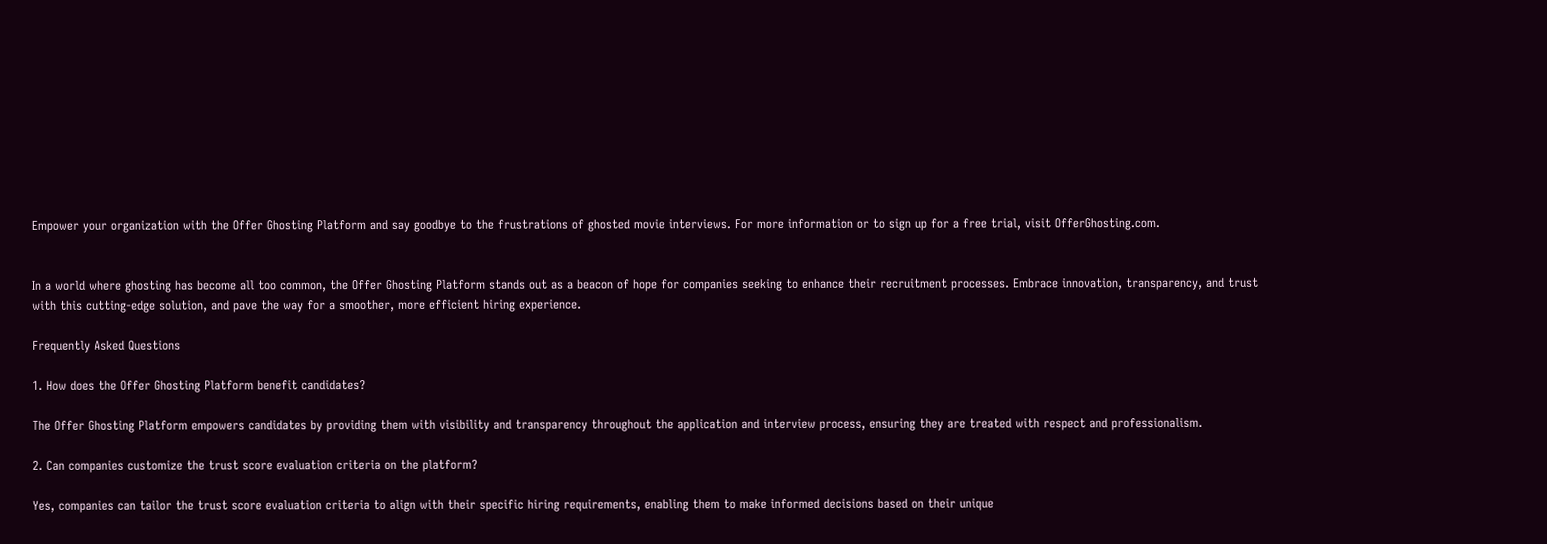Empower your organization with the Offer Ghosting Platform and say goodbye to the frustrations of ghosted movie interviews. For more information or to sign up for a free trial, visit OfferGhosting.com.


In a world where ghosting has become all too common, the Offer Ghosting Platform stands out as a beacon of hope for companies seeking to enhance their recruitment processes. Embrace innovation, transparency, and trust with this cutting-edge solution, and pave the way for a smoother, more efficient hiring experience.

Frequently Asked Questions

1. How does the Offer Ghosting Platform benefit candidates?

The Offer Ghosting Platform empowers candidates by providing them with visibility and transparency throughout the application and interview process, ensuring they are treated with respect and professionalism.

2. Can companies customize the trust score evaluation criteria on the platform?

Yes, companies can tailor the trust score evaluation criteria to align with their specific hiring requirements, enabling them to make informed decisions based on their unique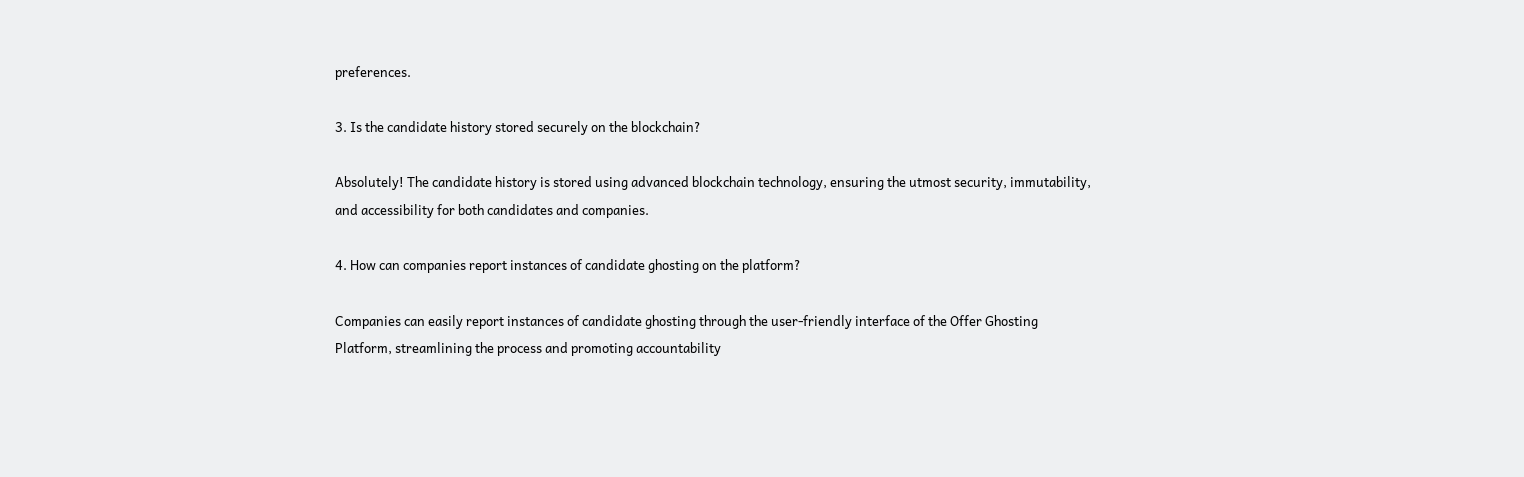preferences.

3. Is the candidate history stored securely on the blockchain?

Absolutely! The candidate history is stored using advanced blockchain technology, ensuring the utmost security, immutability, and accessibility for both candidates and companies.

4. How can companies report instances of candidate ghosting on the platform?

Companies can easily report instances of candidate ghosting through the user-friendly interface of the Offer Ghosting Platform, streamlining the process and promoting accountability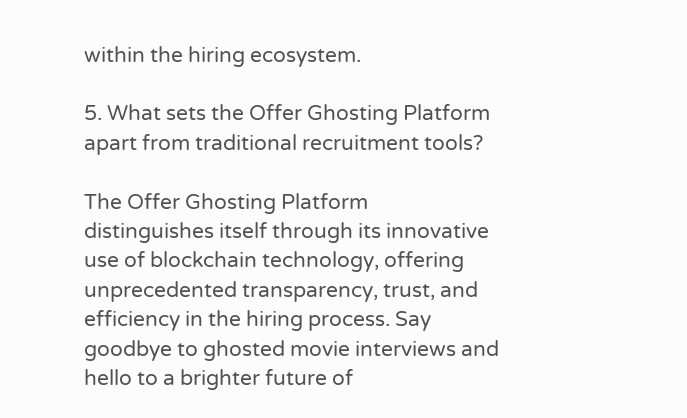within the hiring ecosystem.

5. What sets the Offer Ghosting Platform apart from traditional recruitment tools?

The Offer Ghosting Platform distinguishes itself through its innovative use of blockchain technology, offering unprecedented transparency, trust, and efficiency in the hiring process. Say goodbye to ghosted movie interviews and hello to a brighter future of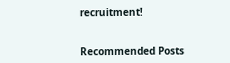recruitment!


Recommended Posts